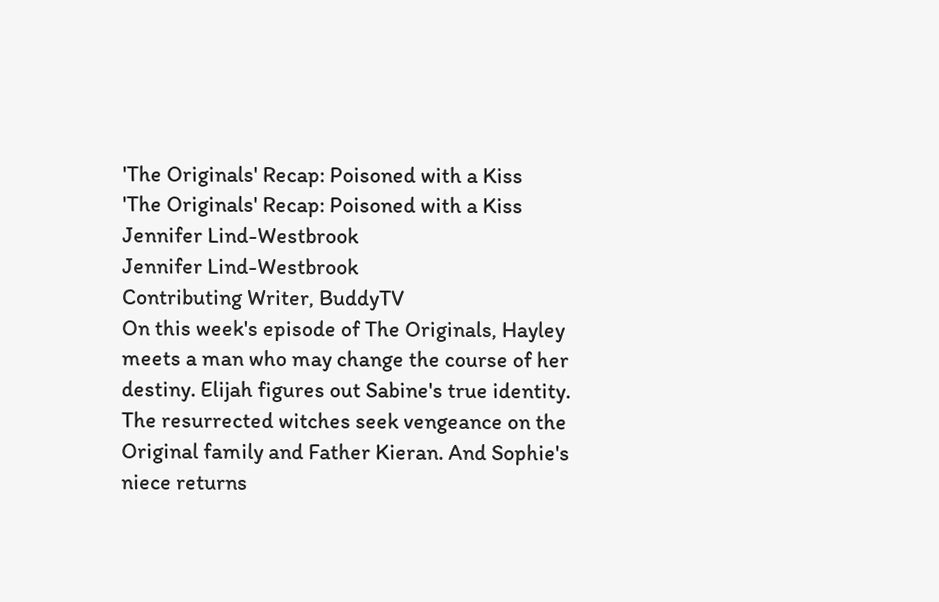'The Originals' Recap: Poisoned with a Kiss
'The Originals' Recap: Poisoned with a Kiss
Jennifer Lind-Westbrook
Jennifer Lind-Westbrook
Contributing Writer, BuddyTV
On this week's episode of The Originals, Hayley meets a man who may change the course of her destiny. Elijah figures out Sabine's true identity. The resurrected witches seek vengeance on the Original family and Father Kieran. And Sophie's niece returns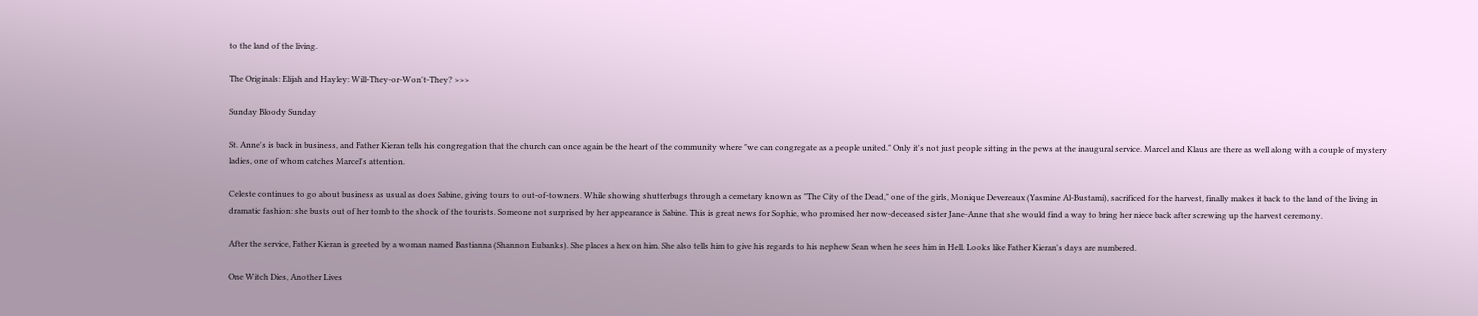to the land of the living.

The Originals: Elijah and Hayley: Will-They-or-Won't-They? >>>

Sunday Bloody Sunday

St. Anne's is back in business, and Father Kieran tells his congregation that the church can once again be the heart of the community where "we can congregate as a people united." Only it's not just people sitting in the pews at the inaugural service. Marcel and Klaus are there as well along with a couple of mystery ladies, one of whom catches Marcel's attention.

Celeste continues to go about business as usual as does Sabine, giving tours to out-of-towners. While showing shutterbugs through a cemetary known as "The City of the Dead," one of the girls, Monique Devereaux (Yasmine Al-Bustami), sacrificed for the harvest, finally makes it back to the land of the living in dramatic fashion: she busts out of her tomb to the shock of the tourists. Someone not surprised by her appearance is Sabine. This is great news for Sophie, who promised her now-deceased sister Jane-Anne that she would find a way to bring her niece back after screwing up the harvest ceremony.

After the service, Father Kieran is greeted by a woman named Bastianna (Shannon Eubanks). She places a hex on him. She also tells him to give his regards to his nephew Sean when he sees him in Hell. Looks like Father Kieran's days are numbered.

One Witch Dies, Another Lives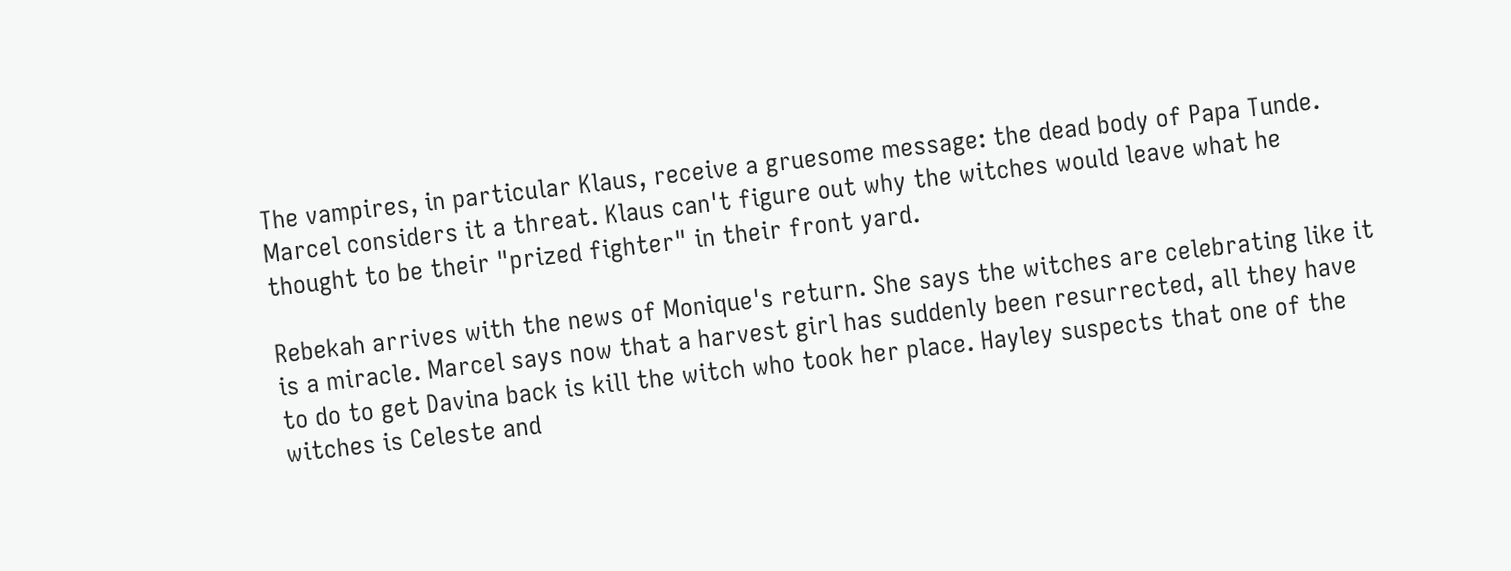The vampires, in particular Klaus, receive a gruesome message: the dead body of Papa Tunde. Marcel considers it a threat. Klaus can't figure out why the witches would leave what he thought to be their "prized fighter" in their front yard.

Rebekah arrives with the news of Monique's return. She says the witches are celebrating like it is a miracle. Marcel says now that a harvest girl has suddenly been resurrected, all they have to do to get Davina back is kill the witch who took her place. Hayley suspects that one of the witches is Celeste and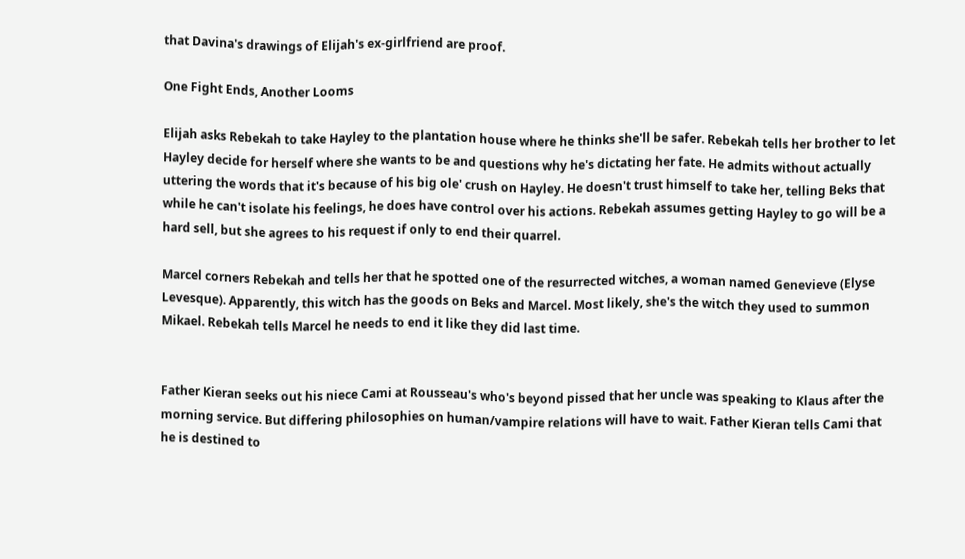that Davina's drawings of Elijah's ex-girlfriend are proof.

One Fight Ends, Another Looms

Elijah asks Rebekah to take Hayley to the plantation house where he thinks she'll be safer. Rebekah tells her brother to let Hayley decide for herself where she wants to be and questions why he's dictating her fate. He admits without actually uttering the words that it's because of his big ole' crush on Hayley. He doesn't trust himself to take her, telling Beks that while he can't isolate his feelings, he does have control over his actions. Rebekah assumes getting Hayley to go will be a hard sell, but she agrees to his request if only to end their quarrel.

Marcel corners Rebekah and tells her that he spotted one of the resurrected witches, a woman named Genevieve (Elyse Levesque). Apparently, this witch has the goods on Beks and Marcel. Most likely, she's the witch they used to summon Mikael. Rebekah tells Marcel he needs to end it like they did last time.


Father Kieran seeks out his niece Cami at Rousseau's who's beyond pissed that her uncle was speaking to Klaus after the morning service. But differing philosophies on human/vampire relations will have to wait. Father Kieran tells Cami that he is destined to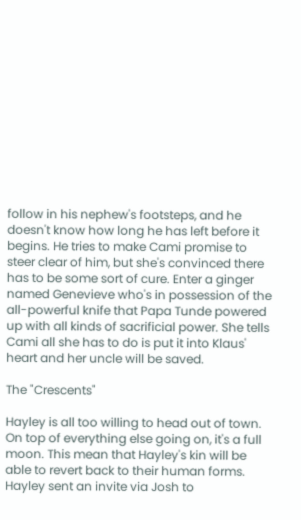follow in his nephew's footsteps, and he doesn't know how long he has left before it begins. He tries to make Cami promise to steer clear of him, but she's convinced there has to be some sort of cure. Enter a ginger named Genevieve who's in possession of the all-powerful knife that Papa Tunde powered up with all kinds of sacrificial power. She tells Cami all she has to do is put it into Klaus' heart and her uncle will be saved.

The "Crescents"

Hayley is all too willing to head out of town. On top of everything else going on, it's a full moon. This mean that Hayley's kin will be able to revert back to their human forms. Hayley sent an invite via Josh to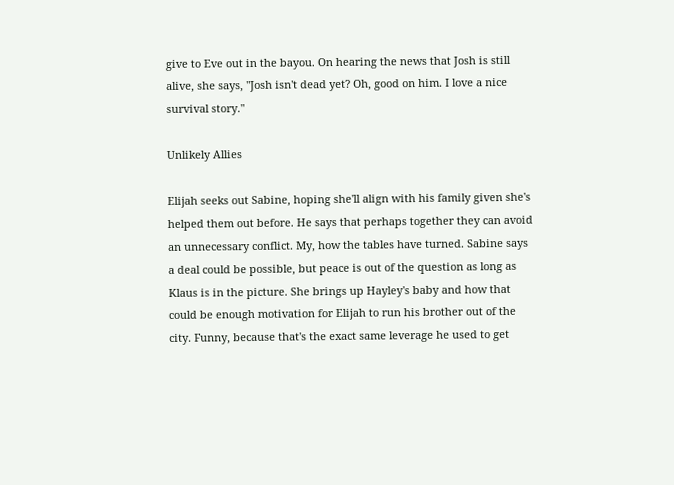give to Eve out in the bayou. On hearing the news that Josh is still alive, she says, "Josh isn't dead yet? Oh, good on him. I love a nice survival story."

Unlikely Allies

Elijah seeks out Sabine, hoping she'll align with his family given she's helped them out before. He says that perhaps together they can avoid an unnecessary conflict. My, how the tables have turned. Sabine says a deal could be possible, but peace is out of the question as long as Klaus is in the picture. She brings up Hayley's baby and how that could be enough motivation for Elijah to run his brother out of the city. Funny, because that's the exact same leverage he used to get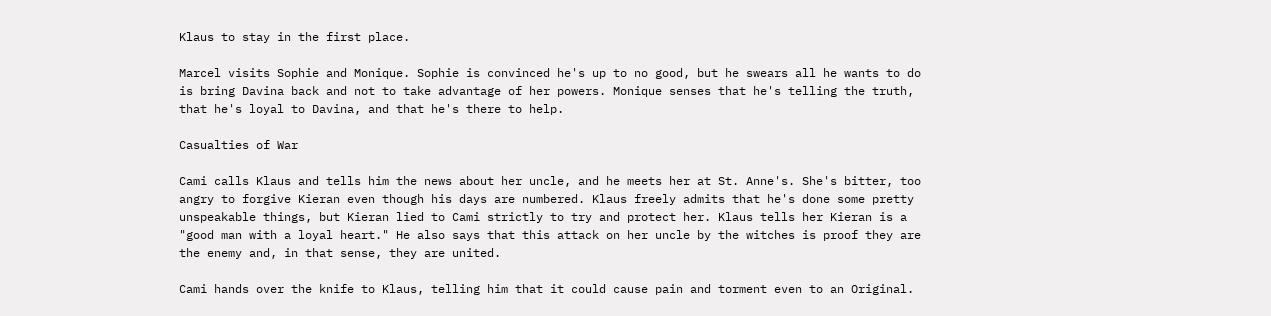Klaus to stay in the first place.

Marcel visits Sophie and Monique. Sophie is convinced he's up to no good, but he swears all he wants to do is bring Davina back and not to take advantage of her powers. Monique senses that he's telling the truth, that he's loyal to Davina, and that he's there to help.

Casualties of War

Cami calls Klaus and tells him the news about her uncle, and he meets her at St. Anne's. She's bitter, too angry to forgive Kieran even though his days are numbered. Klaus freely admits that he's done some pretty unspeakable things, but Kieran lied to Cami strictly to try and protect her. Klaus tells her Kieran is a "good man with a loyal heart." He also says that this attack on her uncle by the witches is proof they are the enemy and, in that sense, they are united.

Cami hands over the knife to Klaus, telling him that it could cause pain and torment even to an Original.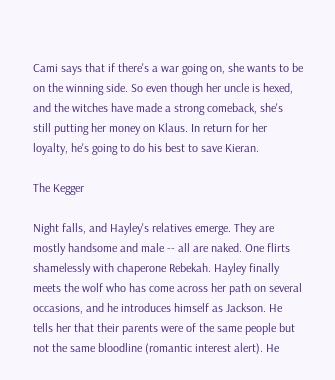Cami says that if there's a war going on, she wants to be on the winning side. So even though her uncle is hexed, and the witches have made a strong comeback, she's still putting her money on Klaus. In return for her loyalty, he's going to do his best to save Kieran.

The Kegger

Night falls, and Hayley's relatives emerge. They are mostly handsome and male -- all are naked. One flirts shamelessly with chaperone Rebekah. Hayley finally meets the wolf who has come across her path on several occasions, and he introduces himself as Jackson. He tells her that their parents were of the same people but not the same bloodline (romantic interest alert). He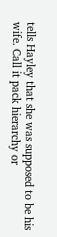tells Hayley that she was supposed to be his wife. Call it pack hierarchy or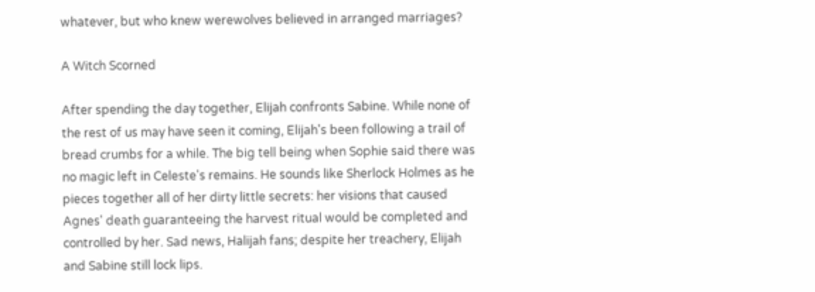whatever, but who knew werewolves believed in arranged marriages?

A Witch Scorned

After spending the day together, Elijah confronts Sabine. While none of the rest of us may have seen it coming, Elijah's been following a trail of bread crumbs for a while. The big tell being when Sophie said there was no magic left in Celeste's remains. He sounds like Sherlock Holmes as he pieces together all of her dirty little secrets: her visions that caused Agnes' death guaranteeing the harvest ritual would be completed and controlled by her. Sad news, Halijah fans; despite her treachery, Elijah and Sabine still lock lips.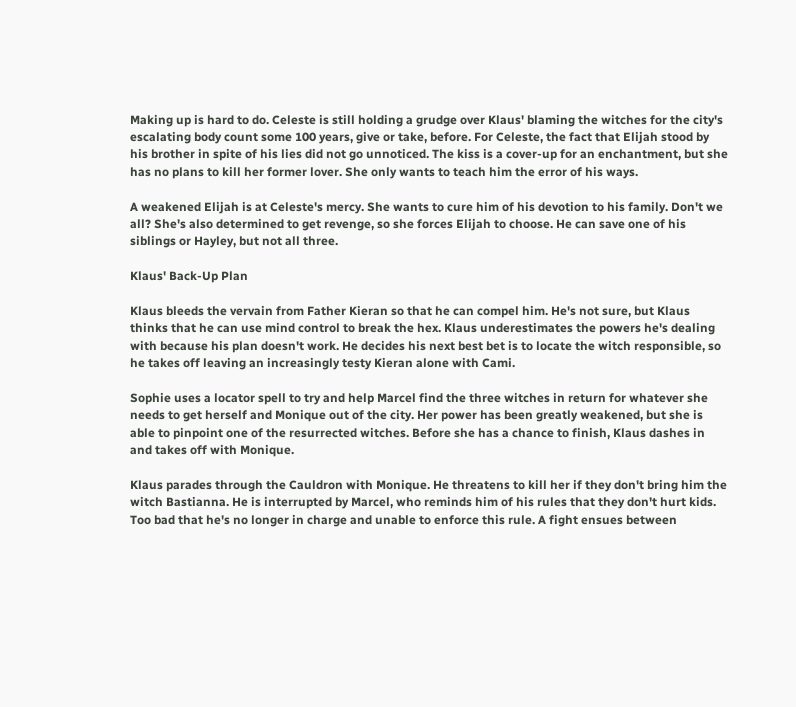Making up is hard to do. Celeste is still holding a grudge over Klaus' blaming the witches for the city's escalating body count some 100 years, give or take, before. For Celeste, the fact that Elijah stood by his brother in spite of his lies did not go unnoticed. The kiss is a cover-up for an enchantment, but she has no plans to kill her former lover. She only wants to teach him the error of his ways.

A weakened Elijah is at Celeste's mercy. She wants to cure him of his devotion to his family. Don't we all? She's also determined to get revenge, so she forces Elijah to choose. He can save one of his siblings or Hayley, but not all three.

Klaus' Back-Up Plan

Klaus bleeds the vervain from Father Kieran so that he can compel him. He's not sure, but Klaus thinks that he can use mind control to break the hex. Klaus underestimates the powers he's dealing with because his plan doesn't work. He decides his next best bet is to locate the witch responsible, so he takes off leaving an increasingly testy Kieran alone with Cami.

Sophie uses a locator spell to try and help Marcel find the three witches in return for whatever she needs to get herself and Monique out of the city. Her power has been greatly weakened, but she is able to pinpoint one of the resurrected witches. Before she has a chance to finish, Klaus dashes in and takes off with Monique.

Klaus parades through the Cauldron with Monique. He threatens to kill her if they don't bring him the witch Bastianna. He is interrupted by Marcel, who reminds him of his rules that they don't hurt kids. Too bad that he's no longer in charge and unable to enforce this rule. A fight ensues between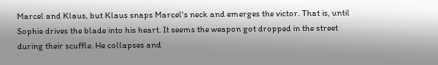Marcel and Klaus, but Klaus snaps Marcel's neck and emerges the victor. That is, until Sophie drives the blade into his heart. It seems the weapon got dropped in the street during their scuffle. He collapses and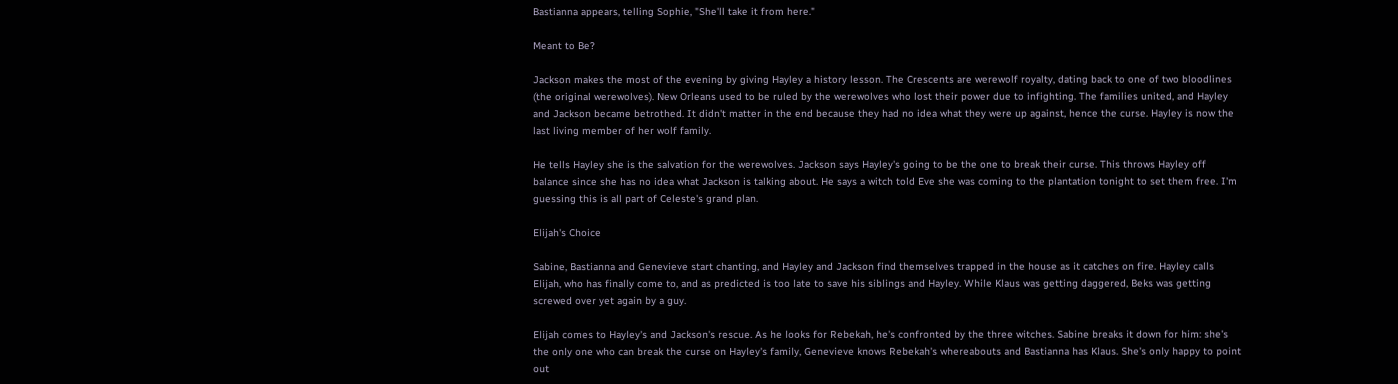Bastianna appears, telling Sophie, "She'll take it from here."

Meant to Be?

Jackson makes the most of the evening by giving Hayley a history lesson. The Crescents are werewolf royalty, dating back to one of two bloodlines (the original werewolves). New Orleans used to be ruled by the werewolves who lost their power due to infighting. The families united, and Hayley and Jackson became betrothed. It didn't matter in the end because they had no idea what they were up against, hence the curse. Hayley is now the last living member of her wolf family.

He tells Hayley she is the salvation for the werewolves. Jackson says Hayley's going to be the one to break their curse. This throws Hayley off balance since she has no idea what Jackson is talking about. He says a witch told Eve she was coming to the plantation tonight to set them free. I'm guessing this is all part of Celeste's grand plan.

Elijah's Choice

Sabine, Bastianna and Genevieve start chanting, and Hayley and Jackson find themselves trapped in the house as it catches on fire. Hayley calls Elijah, who has finally come to, and as predicted is too late to save his siblings and Hayley. While Klaus was getting daggered, Beks was getting screwed over yet again by a guy.

Elijah comes to Hayley's and Jackson's rescue. As he looks for Rebekah, he's confronted by the three witches. Sabine breaks it down for him: she's the only one who can break the curse on Hayley's family, Genevieve knows Rebekah's whereabouts and Bastianna has Klaus. She's only happy to point out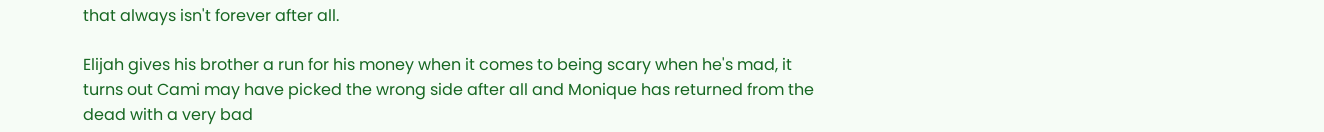that always isn't forever after all.

Elijah gives his brother a run for his money when it comes to being scary when he's mad, it turns out Cami may have picked the wrong side after all and Monique has returned from the dead with a very bad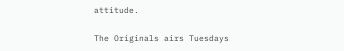attitude.

The Originals airs Tuesdays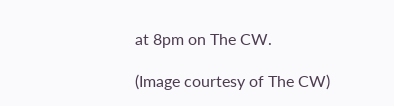at 8pm on The CW.

(Image courtesy of The CW)